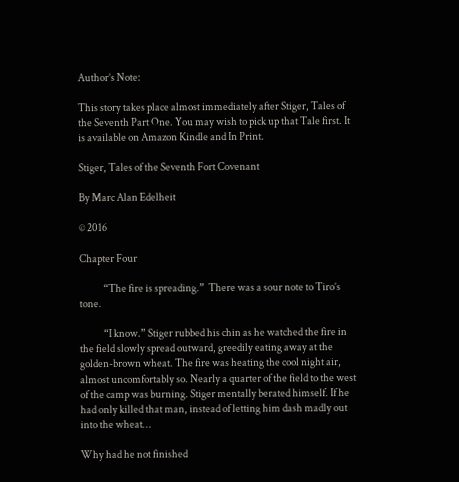Author’s Note:

This story takes place almost immediately after Stiger, Tales of the Seventh Part One. You may wish to pick up that Tale first. It is available on Amazon Kindle and In Print.

Stiger, Tales of the Seventh Fort Covenant

By Marc Alan Edelheit

© 2016

Chapter Four

            “The fire is spreading.”  There was a sour note to Tiro’s tone.

            “I know.” Stiger rubbed his chin as he watched the fire in the field slowly spread outward, greedily eating away at the golden-brown wheat. The fire was heating the cool night air, almost uncomfortably so. Nearly a quarter of the field to the west of the camp was burning. Stiger mentally berated himself. If he had only killed that man, instead of letting him dash madly out into the wheat…

Why had he not finished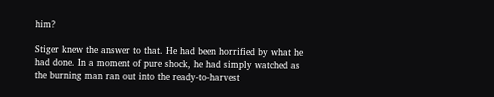him?

Stiger knew the answer to that. He had been horrified by what he had done. In a moment of pure shock, he had simply watched as the burning man ran out into the ready-to-harvest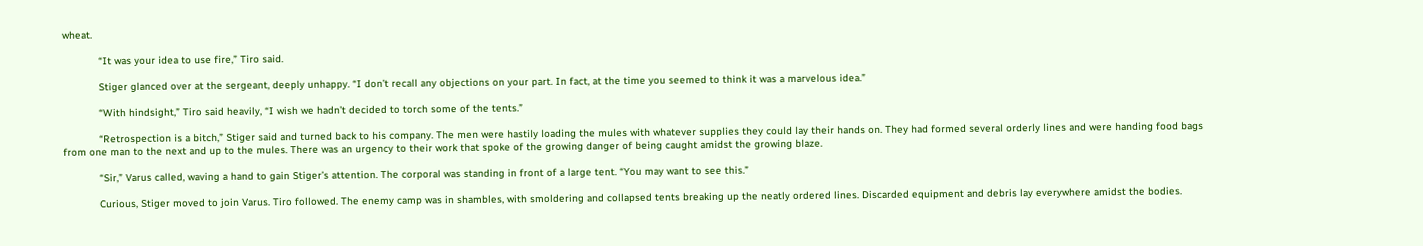wheat.

            “It was your idea to use fire,” Tiro said.

            Stiger glanced over at the sergeant, deeply unhappy. “I don’t recall any objections on your part. In fact, at the time you seemed to think it was a marvelous idea.”

            “With hindsight,” Tiro said heavily, “I wish we hadn’t decided to torch some of the tents.”

            “Retrospection is a bitch,” Stiger said and turned back to his company. The men were hastily loading the mules with whatever supplies they could lay their hands on. They had formed several orderly lines and were handing food bags from one man to the next and up to the mules. There was an urgency to their work that spoke of the growing danger of being caught amidst the growing blaze.

            “Sir,” Varus called, waving a hand to gain Stiger’s attention. The corporal was standing in front of a large tent. “You may want to see this.”

            Curious, Stiger moved to join Varus. Tiro followed. The enemy camp was in shambles, with smoldering and collapsed tents breaking up the neatly ordered lines. Discarded equipment and debris lay everywhere amidst the bodies.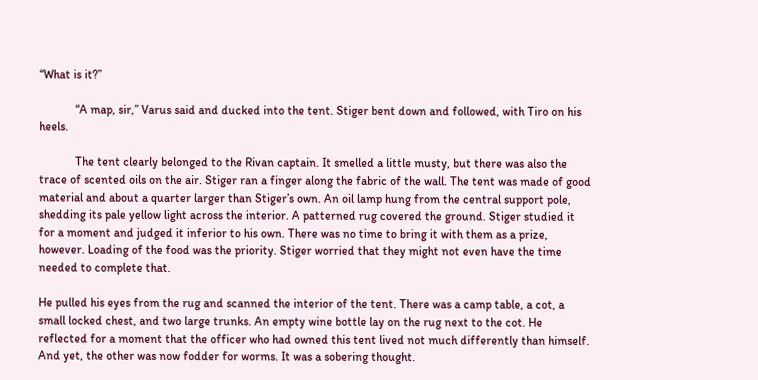“What is it?”

            “A map, sir,” Varus said and ducked into the tent. Stiger bent down and followed, with Tiro on his heels.

            The tent clearly belonged to the Rivan captain. It smelled a little musty, but there was also the trace of scented oils on the air. Stiger ran a finger along the fabric of the wall. The tent was made of good material and about a quarter larger than Stiger’s own. An oil lamp hung from the central support pole, shedding its pale yellow light across the interior. A patterned rug covered the ground. Stiger studied it for a moment and judged it inferior to his own. There was no time to bring it with them as a prize, however. Loading of the food was the priority. Stiger worried that they might not even have the time needed to complete that.

He pulled his eyes from the rug and scanned the interior of the tent. There was a camp table, a cot, a small locked chest, and two large trunks. An empty wine bottle lay on the rug next to the cot. He reflected for a moment that the officer who had owned this tent lived not much differently than himself. And yet, the other was now fodder for worms. It was a sobering thought.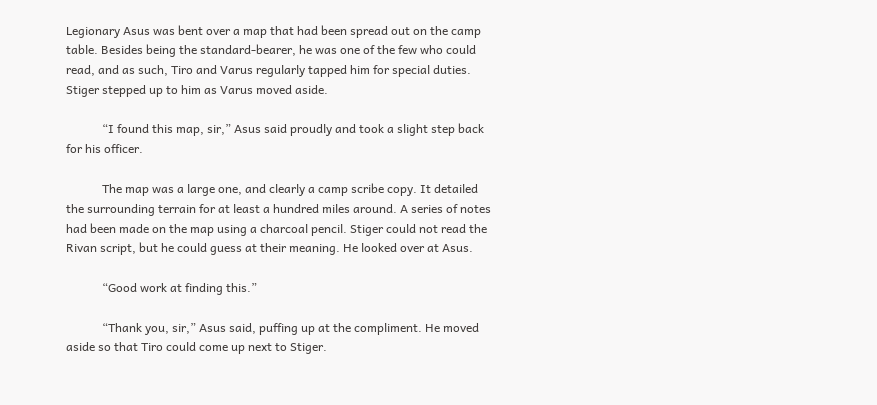Legionary Asus was bent over a map that had been spread out on the camp table. Besides being the standard-bearer, he was one of the few who could read, and as such, Tiro and Varus regularly tapped him for special duties. Stiger stepped up to him as Varus moved aside.

            “I found this map, sir,” Asus said proudly and took a slight step back for his officer.

            The map was a large one, and clearly a camp scribe copy. It detailed the surrounding terrain for at least a hundred miles around. A series of notes had been made on the map using a charcoal pencil. Stiger could not read the Rivan script, but he could guess at their meaning. He looked over at Asus.

            “Good work at finding this.”

            “Thank you, sir,” Asus said, puffing up at the compliment. He moved aside so that Tiro could come up next to Stiger.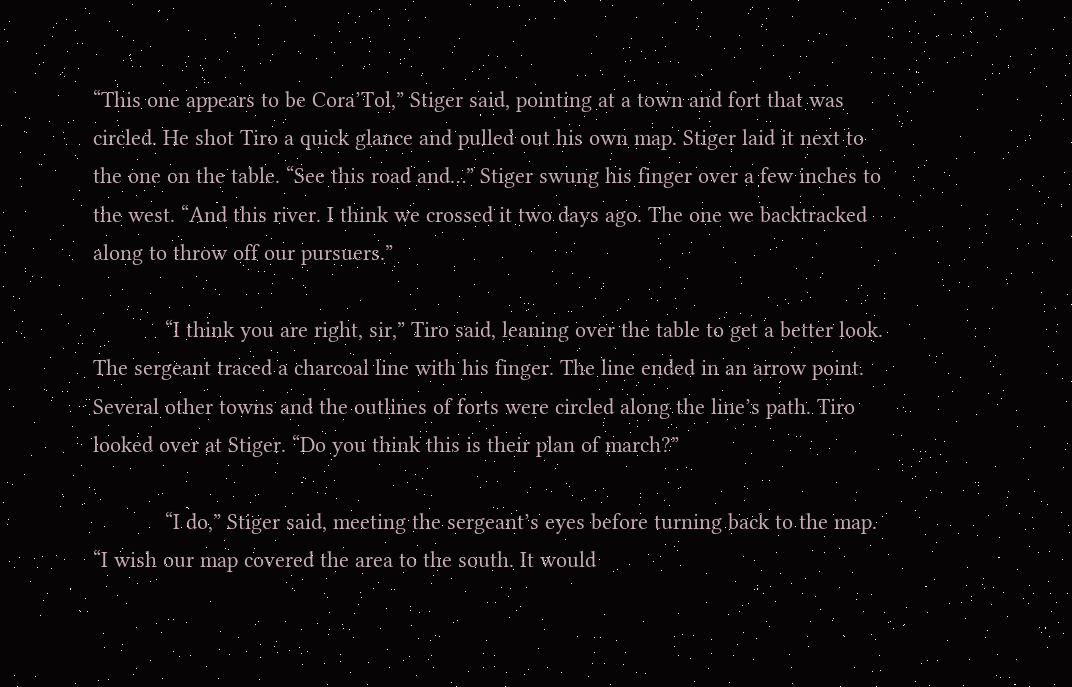“This one appears to be Cora’Tol,” Stiger said, pointing at a town and fort that was circled. He shot Tiro a quick glance and pulled out his own map. Stiger laid it next to the one on the table. “See this road and…” Stiger swung his finger over a few inches to the west. “And this river. I think we crossed it two days ago. The one we backtracked along to throw off our pursuers.”

            “I think you are right, sir,” Tiro said, leaning over the table to get a better look. The sergeant traced a charcoal line with his finger. The line ended in an arrow point. Several other towns and the outlines of forts were circled along the line’s path. Tiro looked over at Stiger. “Do you think this is their plan of march?”

            “I do,” Stiger said, meeting the sergeant’s eyes before turning back to the map. “I wish our map covered the area to the south. It would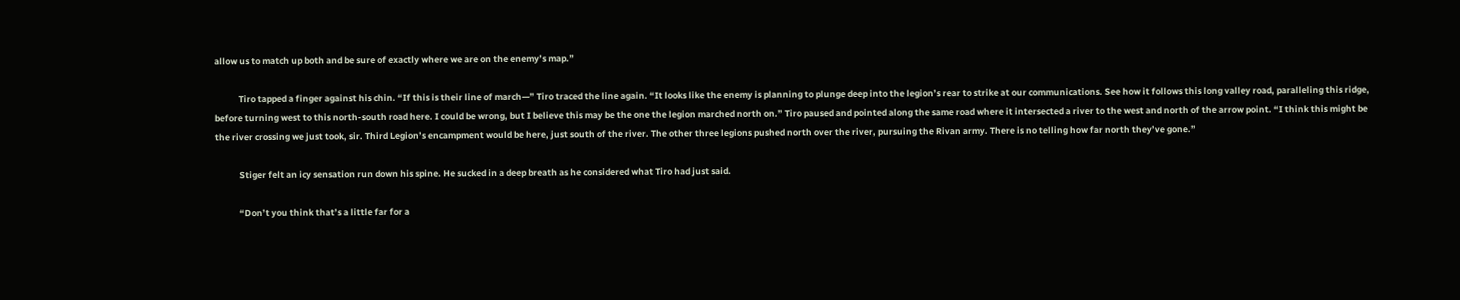allow us to match up both and be sure of exactly where we are on the enemy’s map.”

            Tiro tapped a finger against his chin. “If this is their line of march—” Tiro traced the line again. “It looks like the enemy is planning to plunge deep into the legion’s rear to strike at our communications. See how it follows this long valley road, paralleling this ridge, before turning west to this north-south road here. I could be wrong, but I believe this may be the one the legion marched north on.” Tiro paused and pointed along the same road where it intersected a river to the west and north of the arrow point. “I think this might be the river crossing we just took, sir. Third Legion’s encampment would be here, just south of the river. The other three legions pushed north over the river, pursuing the Rivan army. There is no telling how far north they’ve gone.”

            Stiger felt an icy sensation run down his spine. He sucked in a deep breath as he considered what Tiro had just said.

            “Don’t you think that’s a little far for a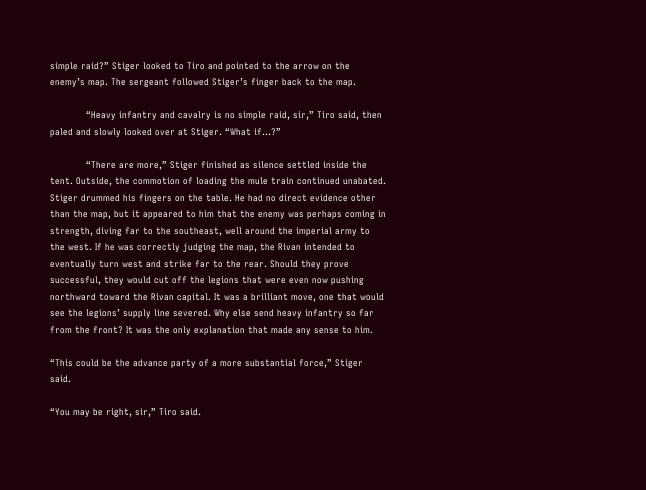simple raid?” Stiger looked to Tiro and pointed to the arrow on the enemy’s map. The sergeant followed Stiger’s finger back to the map.

            “Heavy infantry and cavalry is no simple raid, sir,” Tiro said, then paled and slowly looked over at Stiger. “What if…?”

            “There are more,” Stiger finished as silence settled inside the tent. Outside, the commotion of loading the mule train continued unabated. Stiger drummed his fingers on the table. He had no direct evidence other than the map, but it appeared to him that the enemy was perhaps coming in strength, diving far to the southeast, well around the imperial army to the west. If he was correctly judging the map, the Rivan intended to eventually turn west and strike far to the rear. Should they prove successful, they would cut off the legions that were even now pushing northward toward the Rivan capital. It was a brilliant move, one that would see the legions’ supply line severed. Why else send heavy infantry so far from the front? It was the only explanation that made any sense to him.

“This could be the advance party of a more substantial force,” Stiger said.

“You may be right, sir,” Tiro said.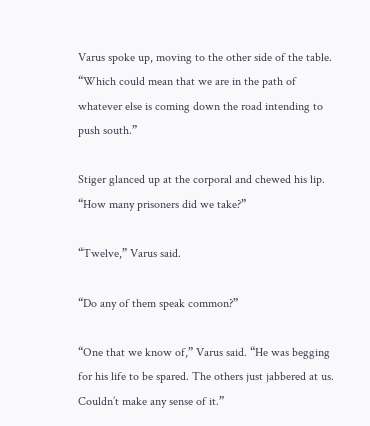Varus spoke up, moving to the other side of the table. “Which could mean that we are in the path of whatever else is coming down the road intending to push south.”

Stiger glanced up at the corporal and chewed his lip.  “How many prisoners did we take?”

“Twelve,” Varus said.

“Do any of them speak common?”

“One that we know of,” Varus said. “He was begging for his life to be spared. The others just jabbered at us. Couldn’t make any sense of it.”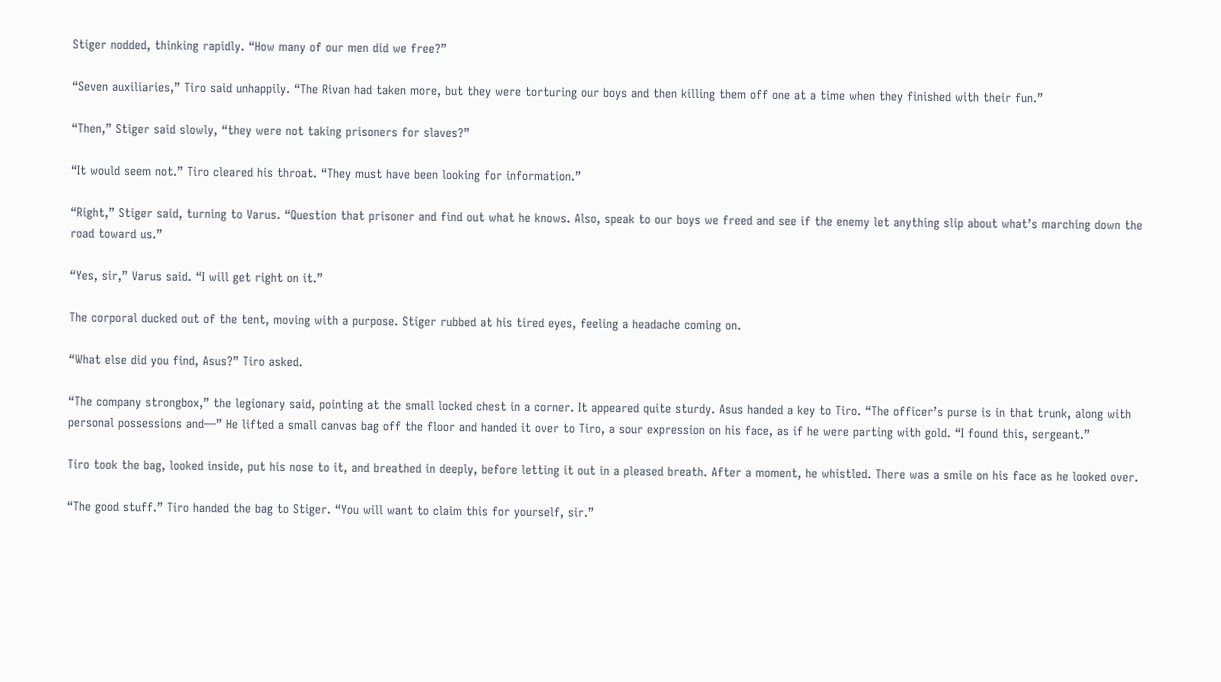Stiger nodded, thinking rapidly. “How many of our men did we free?”

“Seven auxiliaries,” Tiro said unhappily. “The Rivan had taken more, but they were torturing our boys and then killing them off one at a time when they finished with their fun.”

“Then,” Stiger said slowly, “they were not taking prisoners for slaves?”

“It would seem not.” Tiro cleared his throat. “They must have been looking for information.”

“Right,” Stiger said, turning to Varus. “Question that prisoner and find out what he knows. Also, speak to our boys we freed and see if the enemy let anything slip about what’s marching down the road toward us.”

“Yes, sir,” Varus said. “I will get right on it.”

The corporal ducked out of the tent, moving with a purpose. Stiger rubbed at his tired eyes, feeling a headache coming on.

“What else did you find, Asus?” Tiro asked.

“The company strongbox,” the legionary said, pointing at the small locked chest in a corner. It appeared quite sturdy. Asus handed a key to Tiro. “The officer’s purse is in that trunk, along with personal possessions and—” He lifted a small canvas bag off the floor and handed it over to Tiro, a sour expression on his face, as if he were parting with gold. “I found this, sergeant.”

Tiro took the bag, looked inside, put his nose to it, and breathed in deeply, before letting it out in a pleased breath. After a moment, he whistled. There was a smile on his face as he looked over.

“The good stuff.” Tiro handed the bag to Stiger. “You will want to claim this for yourself, sir.”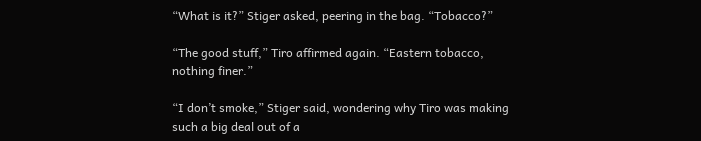“What is it?” Stiger asked, peering in the bag. “Tobacco?”

“The good stuff,” Tiro affirmed again. “Eastern tobacco, nothing finer.”

“I don’t smoke,” Stiger said, wondering why Tiro was making such a big deal out of a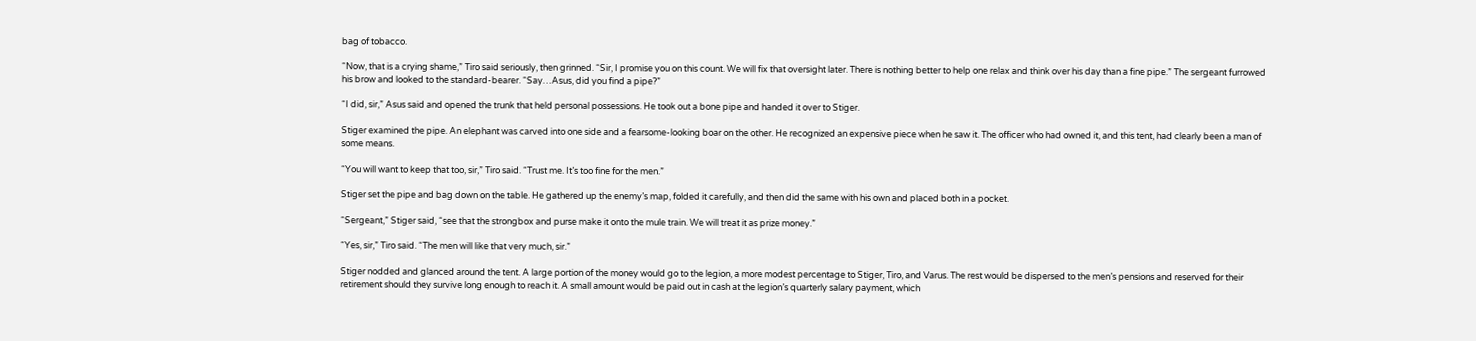bag of tobacco.

“Now, that is a crying shame,” Tiro said seriously, then grinned. “Sir, I promise you on this count. We will fix that oversight later. There is nothing better to help one relax and think over his day than a fine pipe.” The sergeant furrowed his brow and looked to the standard-bearer. “Say…Asus, did you find a pipe?”

“I did, sir,” Asus said and opened the trunk that held personal possessions. He took out a bone pipe and handed it over to Stiger.

Stiger examined the pipe. An elephant was carved into one side and a fearsome-looking boar on the other. He recognized an expensive piece when he saw it. The officer who had owned it, and this tent, had clearly been a man of some means.

“You will want to keep that too, sir,” Tiro said. “Trust me. It’s too fine for the men.”

Stiger set the pipe and bag down on the table. He gathered up the enemy’s map, folded it carefully, and then did the same with his own and placed both in a pocket.

“Sergeant,” Stiger said, “see that the strongbox and purse make it onto the mule train. We will treat it as prize money.”

“Yes, sir,” Tiro said. “The men will like that very much, sir.”

Stiger nodded and glanced around the tent. A large portion of the money would go to the legion, a more modest percentage to Stiger, Tiro, and Varus. The rest would be dispersed to the men’s pensions and reserved for their retirement should they survive long enough to reach it. A small amount would be paid out in cash at the legion’s quarterly salary payment, which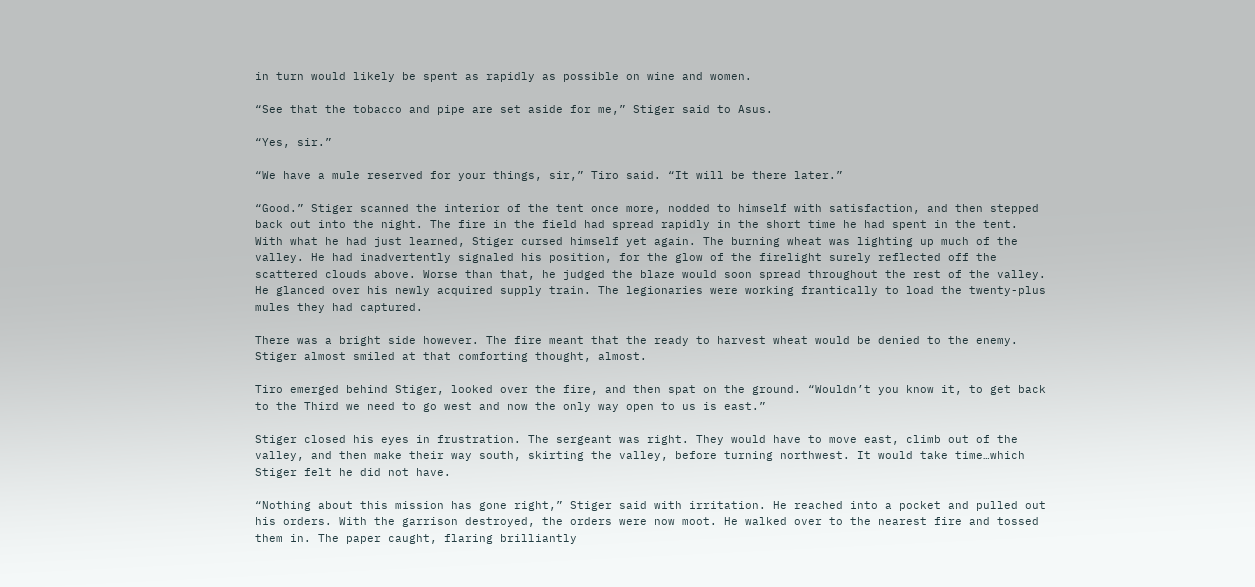in turn would likely be spent as rapidly as possible on wine and women.

“See that the tobacco and pipe are set aside for me,” Stiger said to Asus.

“Yes, sir.”

“We have a mule reserved for your things, sir,” Tiro said. “It will be there later.”

“Good.” Stiger scanned the interior of the tent once more, nodded to himself with satisfaction, and then stepped back out into the night. The fire in the field had spread rapidly in the short time he had spent in the tent. With what he had just learned, Stiger cursed himself yet again. The burning wheat was lighting up much of the valley. He had inadvertently signaled his position, for the glow of the firelight surely reflected off the scattered clouds above. Worse than that, he judged the blaze would soon spread throughout the rest of the valley. He glanced over his newly acquired supply train. The legionaries were working frantically to load the twenty-plus mules they had captured.

There was a bright side however. The fire meant that the ready to harvest wheat would be denied to the enemy. Stiger almost smiled at that comforting thought, almost.

Tiro emerged behind Stiger, looked over the fire, and then spat on the ground. “Wouldn’t you know it, to get back to the Third we need to go west and now the only way open to us is east.”

Stiger closed his eyes in frustration. The sergeant was right. They would have to move east, climb out of the valley, and then make their way south, skirting the valley, before turning northwest. It would take time…which Stiger felt he did not have.

“Nothing about this mission has gone right,” Stiger said with irritation. He reached into a pocket and pulled out his orders. With the garrison destroyed, the orders were now moot. He walked over to the nearest fire and tossed them in. The paper caught, flaring brilliantly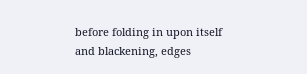before folding in upon itself and blackening, edges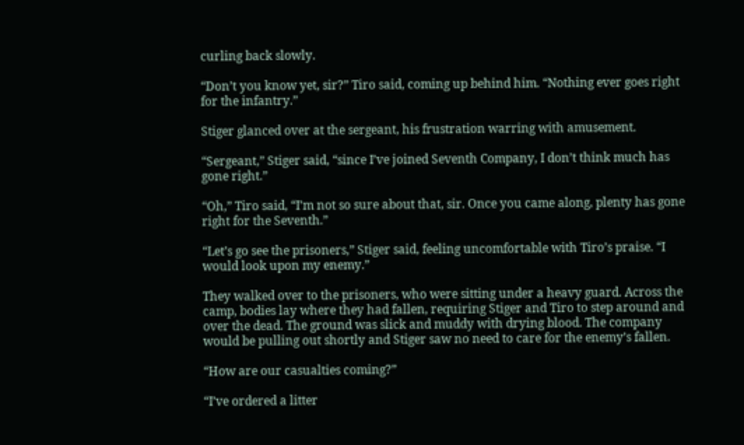curling back slowly.

“Don’t you know yet, sir?” Tiro said, coming up behind him. “Nothing ever goes right for the infantry.”

Stiger glanced over at the sergeant, his frustration warring with amusement.

“Sergeant,” Stiger said, “since I’ve joined Seventh Company, I don’t think much has gone right.”

“Oh,” Tiro said, “I’m not so sure about that, sir. Once you came along, plenty has gone right for the Seventh.”

“Let’s go see the prisoners,” Stiger said, feeling uncomfortable with Tiro’s praise. “I would look upon my enemy.”

They walked over to the prisoners, who were sitting under a heavy guard. Across the camp, bodies lay where they had fallen, requiring Stiger and Tiro to step around and over the dead. The ground was slick and muddy with drying blood. The company would be pulling out shortly and Stiger saw no need to care for the enemy’s fallen.

“How are our casualties coming?”

“I’ve ordered a litter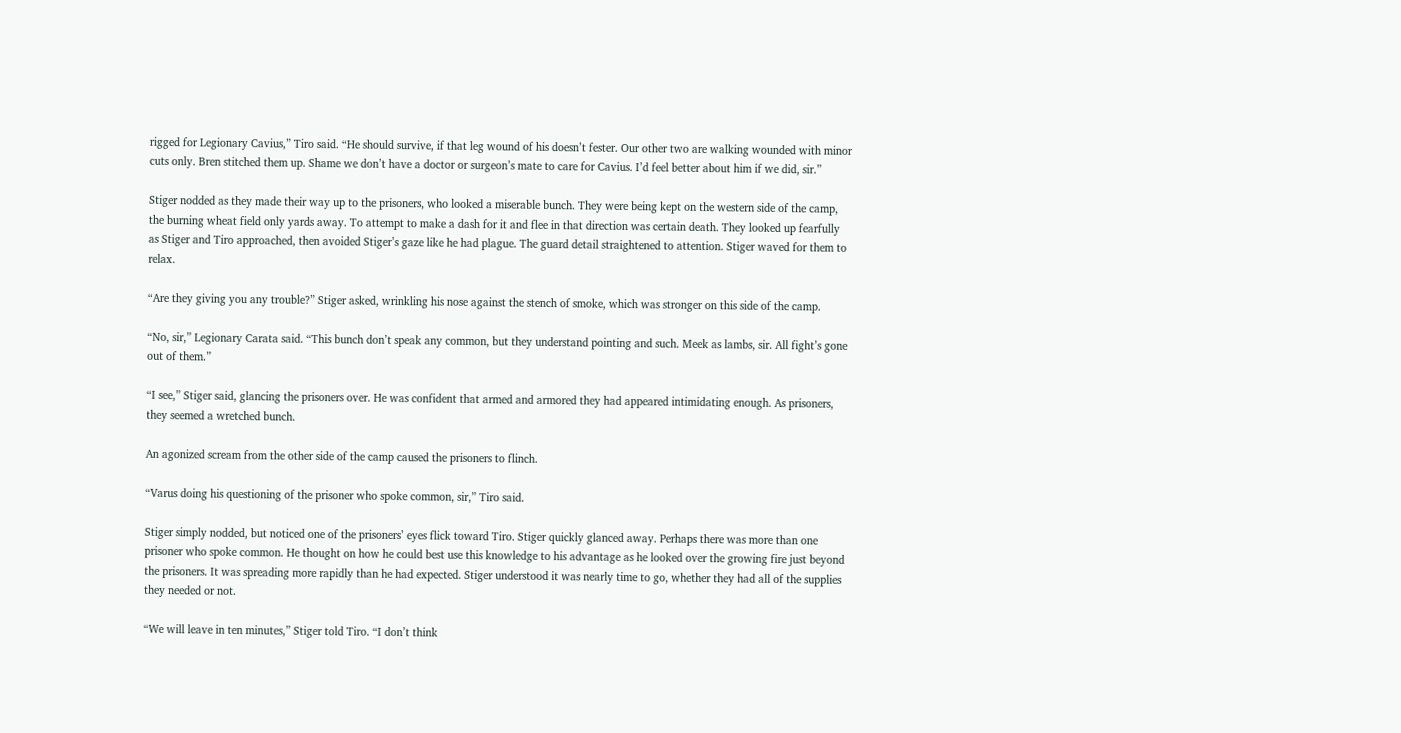rigged for Legionary Cavius,” Tiro said. “He should survive, if that leg wound of his doesn’t fester. Our other two are walking wounded with minor cuts only. Bren stitched them up. Shame we don’t have a doctor or surgeon’s mate to care for Cavius. I’d feel better about him if we did, sir.”

Stiger nodded as they made their way up to the prisoners, who looked a miserable bunch. They were being kept on the western side of the camp, the burning wheat field only yards away. To attempt to make a dash for it and flee in that direction was certain death. They looked up fearfully as Stiger and Tiro approached, then avoided Stiger’s gaze like he had plague. The guard detail straightened to attention. Stiger waved for them to relax.

“Are they giving you any trouble?” Stiger asked, wrinkling his nose against the stench of smoke, which was stronger on this side of the camp.

“No, sir,” Legionary Carata said. “This bunch don’t speak any common, but they understand pointing and such. Meek as lambs, sir. All fight’s gone out of them.”

“I see,” Stiger said, glancing the prisoners over. He was confident that armed and armored they had appeared intimidating enough. As prisoners, they seemed a wretched bunch.

An agonized scream from the other side of the camp caused the prisoners to flinch.

“Varus doing his questioning of the prisoner who spoke common, sir,” Tiro said.

Stiger simply nodded, but noticed one of the prisoners’ eyes flick toward Tiro. Stiger quickly glanced away. Perhaps there was more than one prisoner who spoke common. He thought on how he could best use this knowledge to his advantage as he looked over the growing fire just beyond the prisoners. It was spreading more rapidly than he had expected. Stiger understood it was nearly time to go, whether they had all of the supplies they needed or not.

“We will leave in ten minutes,” Stiger told Tiro. “I don’t think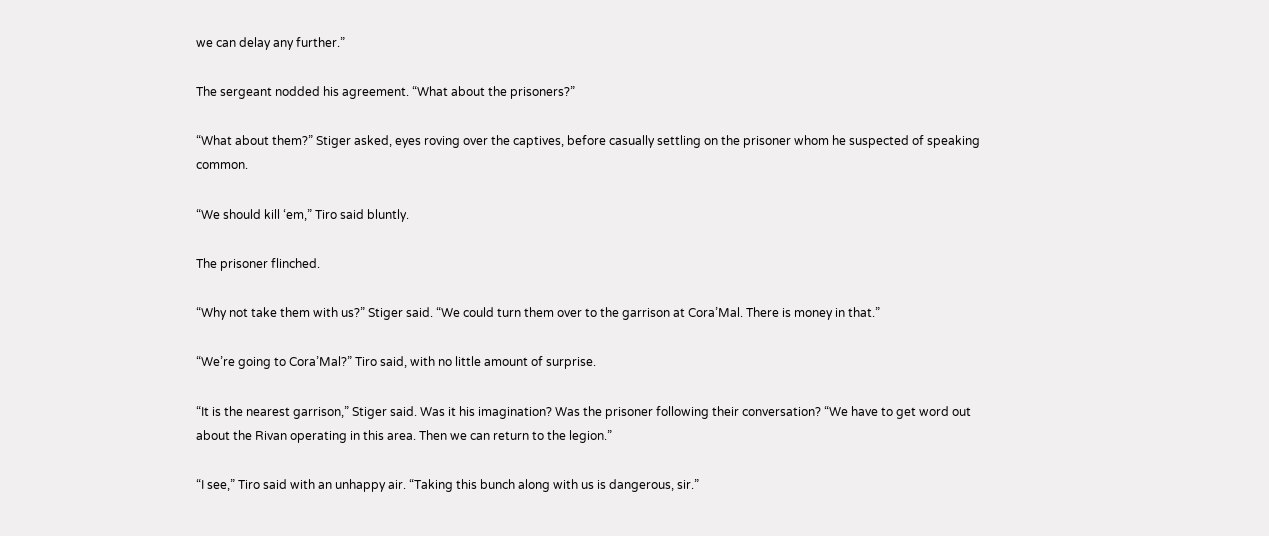we can delay any further.”

The sergeant nodded his agreement. “What about the prisoners?”

“What about them?” Stiger asked, eyes roving over the captives, before casually settling on the prisoner whom he suspected of speaking common.

“We should kill ‘em,” Tiro said bluntly.

The prisoner flinched.

“Why not take them with us?” Stiger said. “We could turn them over to the garrison at Cora’Mal. There is money in that.”

“We’re going to Cora’Mal?” Tiro said, with no little amount of surprise.

“It is the nearest garrison,” Stiger said. Was it his imagination? Was the prisoner following their conversation? “We have to get word out about the Rivan operating in this area. Then we can return to the legion.”

“I see,” Tiro said with an unhappy air. “Taking this bunch along with us is dangerous, sir.”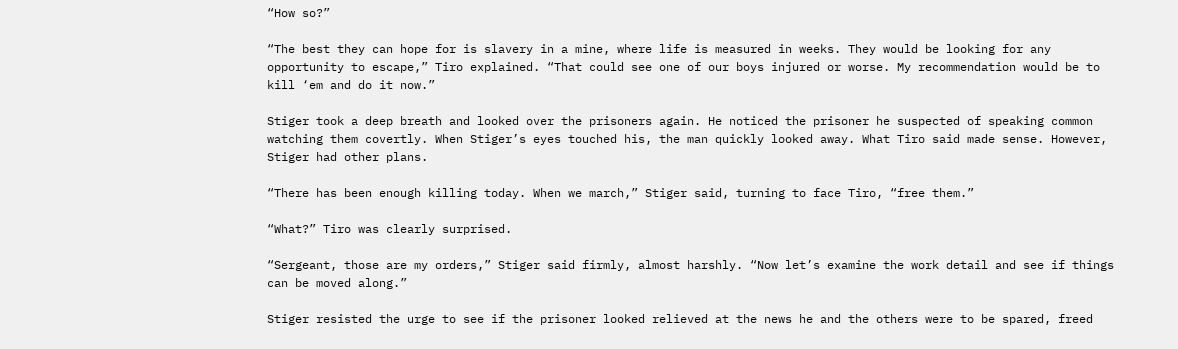“How so?”

“The best they can hope for is slavery in a mine, where life is measured in weeks. They would be looking for any opportunity to escape,” Tiro explained. “That could see one of our boys injured or worse. My recommendation would be to kill ‘em and do it now.”

Stiger took a deep breath and looked over the prisoners again. He noticed the prisoner he suspected of speaking common watching them covertly. When Stiger’s eyes touched his, the man quickly looked away. What Tiro said made sense. However, Stiger had other plans.

“There has been enough killing today. When we march,” Stiger said, turning to face Tiro, “free them.”

“What?” Tiro was clearly surprised.

“Sergeant, those are my orders,” Stiger said firmly, almost harshly. “Now let’s examine the work detail and see if things can be moved along.”

Stiger resisted the urge to see if the prisoner looked relieved at the news he and the others were to be spared, freed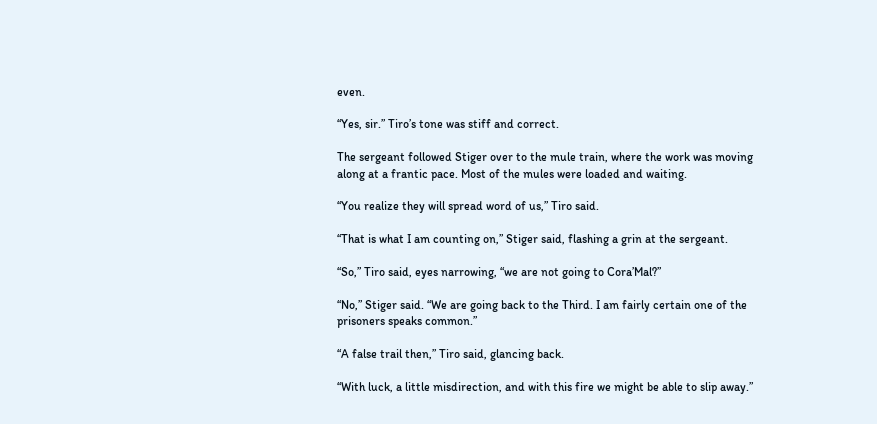even.

“Yes, sir.” Tiro’s tone was stiff and correct.

The sergeant followed Stiger over to the mule train, where the work was moving along at a frantic pace. Most of the mules were loaded and waiting.

“You realize they will spread word of us,” Tiro said.

“That is what I am counting on,” Stiger said, flashing a grin at the sergeant.

“So,” Tiro said, eyes narrowing, “we are not going to Cora’Mal?”

“No,” Stiger said. “We are going back to the Third. I am fairly certain one of the prisoners speaks common.”

“A false trail then,” Tiro said, glancing back.

“With luck, a little misdirection, and with this fire we might be able to slip away.”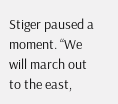Stiger paused a moment. “We will march out to the east,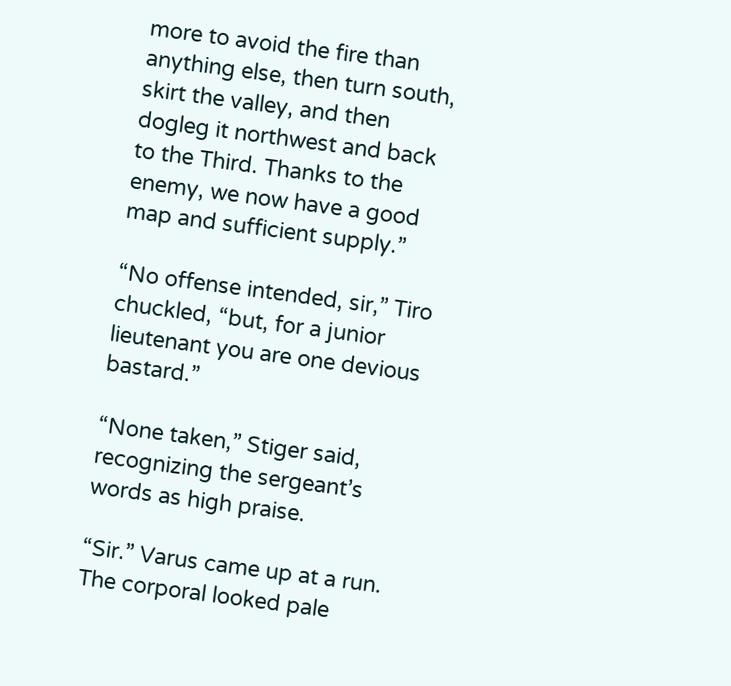more to avoid the fire than anything else, then turn south, skirt the valley, and then dogleg it northwest and back to the Third. Thanks to the enemy, we now have a good map and sufficient supply.”

“No offense intended, sir,” Tiro chuckled, “but, for a junior lieutenant you are one devious bastard.”

“None taken,” Stiger said, recognizing the sergeant’s words as high praise.

“Sir.” Varus came up at a run. The corporal looked pale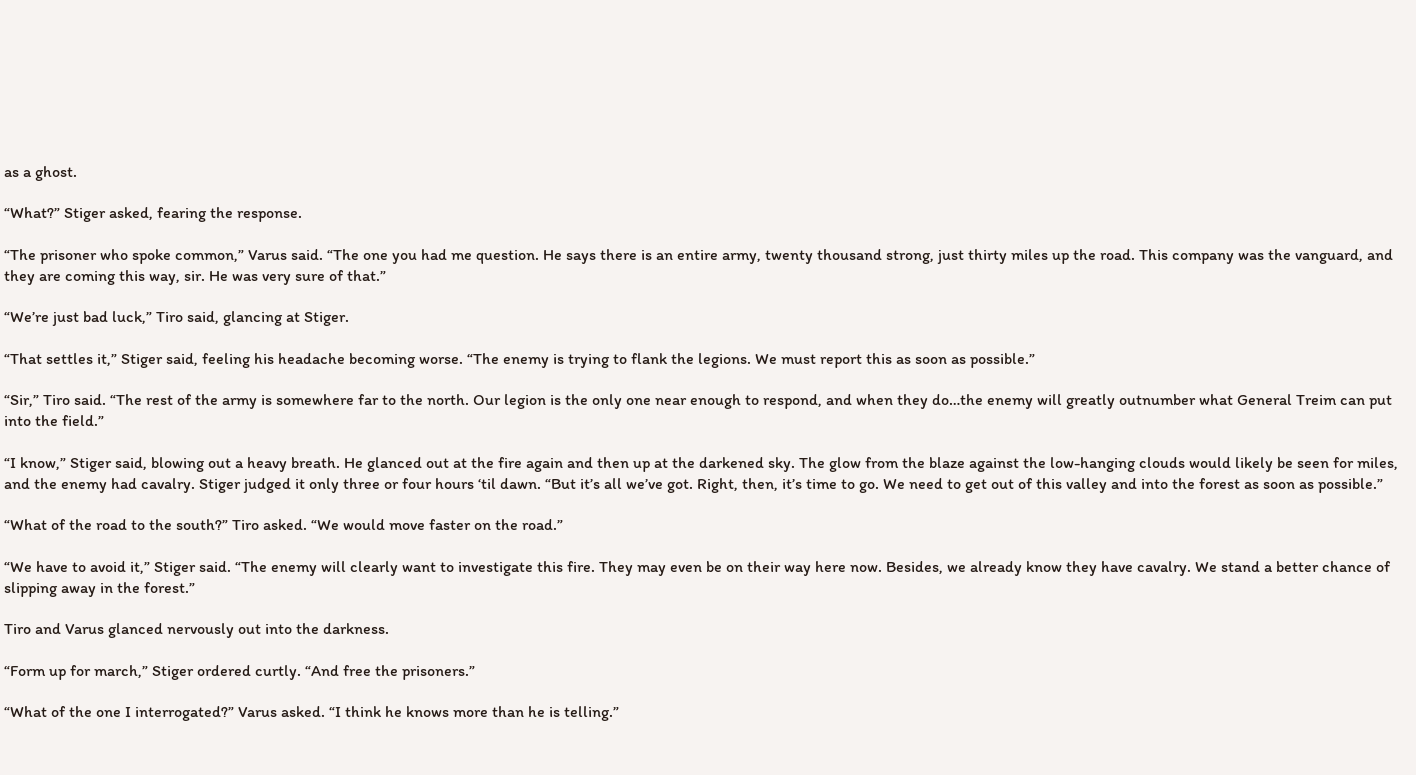as a ghost.

“What?” Stiger asked, fearing the response.

“The prisoner who spoke common,” Varus said. “The one you had me question. He says there is an entire army, twenty thousand strong, just thirty miles up the road. This company was the vanguard, and they are coming this way, sir. He was very sure of that.”

“We’re just bad luck,” Tiro said, glancing at Stiger.

“That settles it,” Stiger said, feeling his headache becoming worse. “The enemy is trying to flank the legions. We must report this as soon as possible.”

“Sir,” Tiro said. “The rest of the army is somewhere far to the north. Our legion is the only one near enough to respond, and when they do…the enemy will greatly outnumber what General Treim can put into the field.”

“I know,” Stiger said, blowing out a heavy breath. He glanced out at the fire again and then up at the darkened sky. The glow from the blaze against the low-hanging clouds would likely be seen for miles, and the enemy had cavalry. Stiger judged it only three or four hours ‘til dawn. “But it’s all we’ve got. Right, then, it’s time to go. We need to get out of this valley and into the forest as soon as possible.”

“What of the road to the south?” Tiro asked. “We would move faster on the road.”

“We have to avoid it,” Stiger said. “The enemy will clearly want to investigate this fire. They may even be on their way here now. Besides, we already know they have cavalry. We stand a better chance of slipping away in the forest.”

Tiro and Varus glanced nervously out into the darkness.

“Form up for march,” Stiger ordered curtly. “And free the prisoners.”

“What of the one I interrogated?” Varus asked. “I think he knows more than he is telling.”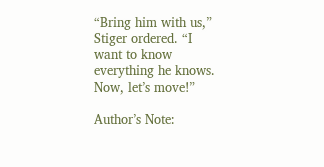“Bring him with us,” Stiger ordered. “I want to know everything he knows. Now, let’s move!”

Author’s Note: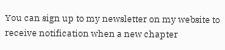You can sign up to my newsletter on my website to receive notification when a new chapter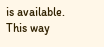is available. This way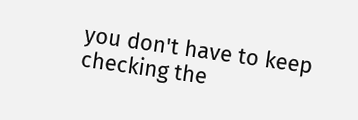you don't have to keep checking the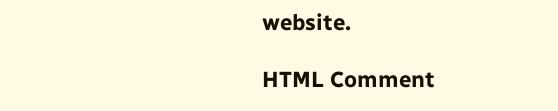website.

HTML Comment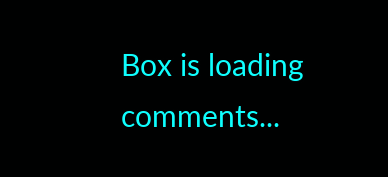Box is loading comments...